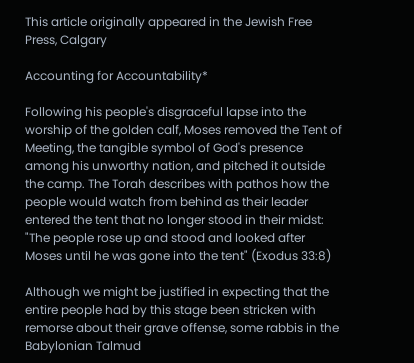This article originally appeared in the Jewish Free Press, Calgary

Accounting for Accountability*

Following his people's disgraceful lapse into the worship of the golden calf, Moses removed the Tent of Meeting, the tangible symbol of God's presence among his unworthy nation, and pitched it outside the camp. The Torah describes with pathos how the people would watch from behind as their leader entered the tent that no longer stood in their midst: "The people rose up and stood and looked after Moses until he was gone into the tent" (Exodus 33:8)

Although we might be justified in expecting that the entire people had by this stage been stricken with remorse about their grave offense, some rabbis in the Babylonian Talmud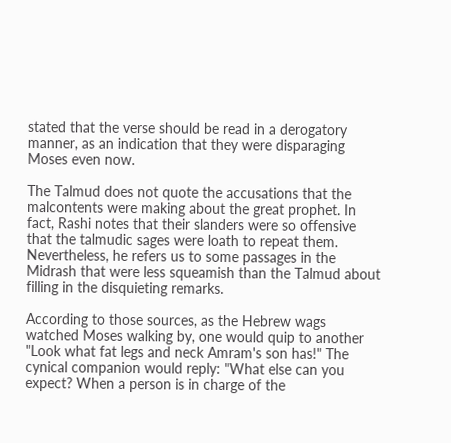stated that the verse should be read in a derogatory manner, as an indication that they were disparaging Moses even now.

The Talmud does not quote the accusations that the malcontents were making about the great prophet. In fact, Rashi notes that their slanders were so offensive that the talmudic sages were loath to repeat them. Nevertheless, he refers us to some passages in the Midrash that were less squeamish than the Talmud about filling in the disquieting remarks.

According to those sources, as the Hebrew wags watched Moses walking by, one would quip to another "Look what fat legs and neck Amram's son has!" The cynical companion would reply: "What else can you expect? When a person is in charge of the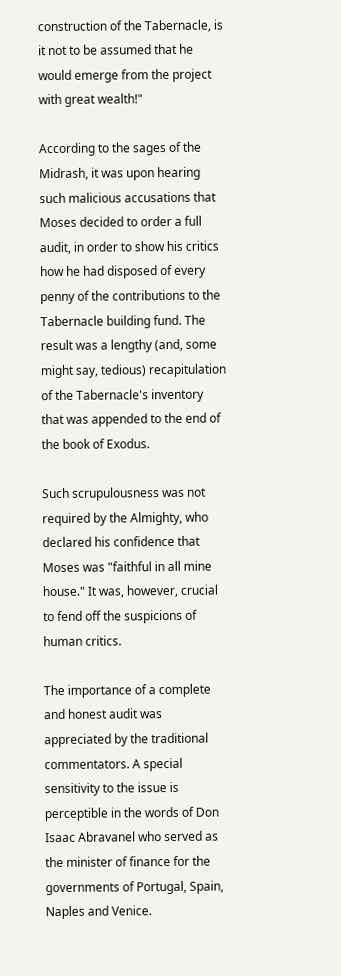construction of the Tabernacle, is it not to be assumed that he would emerge from the project with great wealth!"

According to the sages of the Midrash, it was upon hearing such malicious accusations that Moses decided to order a full audit, in order to show his critics how he had disposed of every penny of the contributions to the Tabernacle building fund. The result was a lengthy (and, some might say, tedious) recapitulation of the Tabernacle's inventory that was appended to the end of the book of Exodus.

Such scrupulousness was not required by the Almighty, who declared his confidence that Moses was "faithful in all mine house." It was, however, crucial to fend off the suspicions of human critics.

The importance of a complete and honest audit was appreciated by the traditional commentators. A special sensitivity to the issue is perceptible in the words of Don Isaac Abravanel who served as the minister of finance for the governments of Portugal, Spain, Naples and Venice.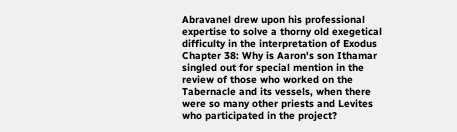Abravanel drew upon his professional expertise to solve a thorny old exegetical difficulty in the interpretation of Exodus Chapter 38: Why is Aaron's son Ithamar singled out for special mention in the review of those who worked on the Tabernacle and its vessels, when there were so many other priests and Levites who participated in the project?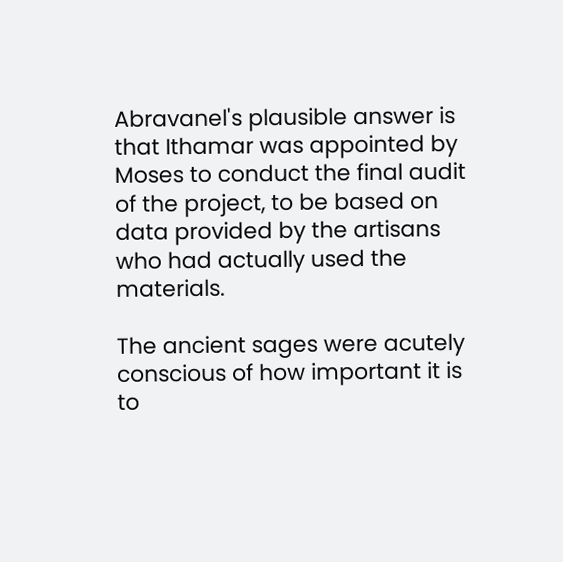Abravanel's plausible answer is that Ithamar was appointed by Moses to conduct the final audit of the project, to be based on data provided by the artisans who had actually used the materials.

The ancient sages were acutely conscious of how important it is to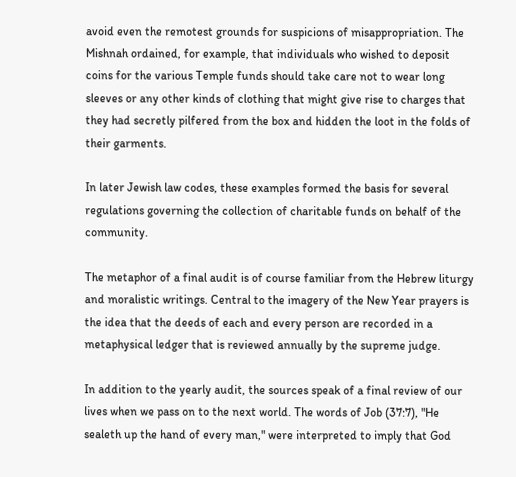avoid even the remotest grounds for suspicions of misappropriation. The Mishnah ordained, for example, that individuals who wished to deposit coins for the various Temple funds should take care not to wear long sleeves or any other kinds of clothing that might give rise to charges that they had secretly pilfered from the box and hidden the loot in the folds of their garments.

In later Jewish law codes, these examples formed the basis for several regulations governing the collection of charitable funds on behalf of the community.

The metaphor of a final audit is of course familiar from the Hebrew liturgy and moralistic writings. Central to the imagery of the New Year prayers is the idea that the deeds of each and every person are recorded in a metaphysical ledger that is reviewed annually by the supreme judge.

In addition to the yearly audit, the sources speak of a final review of our lives when we pass on to the next world. The words of Job (37:7), "He sealeth up the hand of every man," were interpreted to imply that God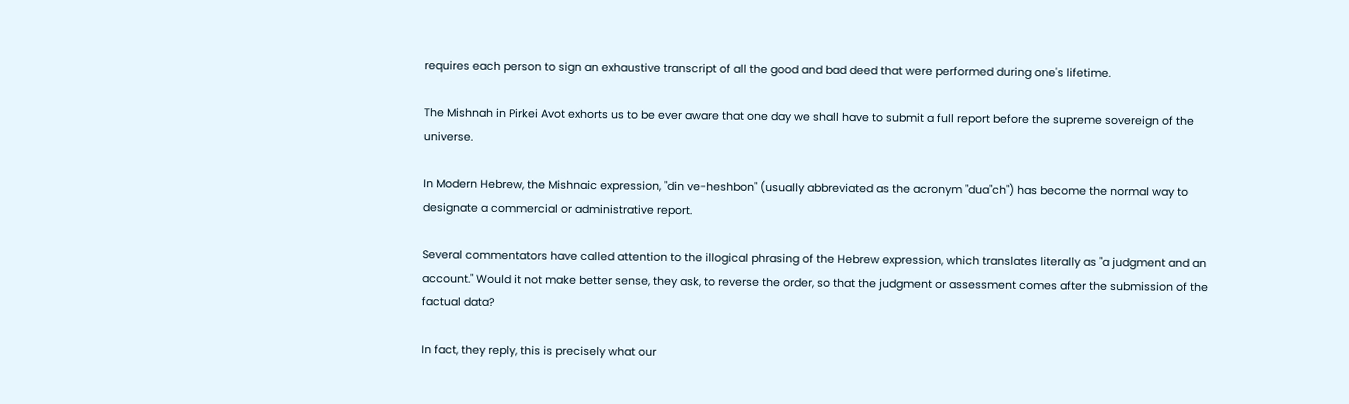requires each person to sign an exhaustive transcript of all the good and bad deed that were performed during one's lifetime.

The Mishnah in Pirkei Avot exhorts us to be ever aware that one day we shall have to submit a full report before the supreme sovereign of the universe.

In Modern Hebrew, the Mishnaic expression, "din ve-heshbon" (usually abbreviated as the acronym "dua"ch") has become the normal way to designate a commercial or administrative report.

Several commentators have called attention to the illogical phrasing of the Hebrew expression, which translates literally as "a judgment and an account." Would it not make better sense, they ask, to reverse the order, so that the judgment or assessment comes after the submission of the factual data?

In fact, they reply, this is precisely what our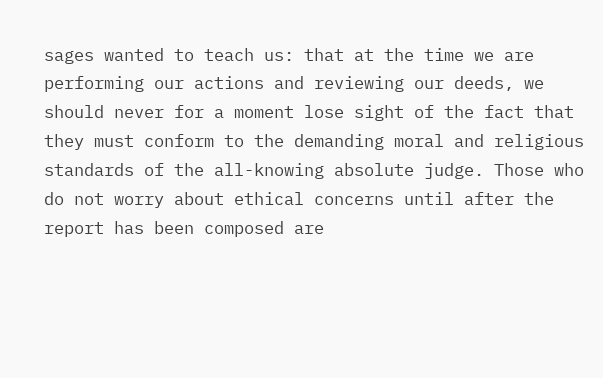sages wanted to teach us: that at the time we are performing our actions and reviewing our deeds, we should never for a moment lose sight of the fact that they must conform to the demanding moral and religious standards of the all-knowing absolute judge. Those who do not worry about ethical concerns until after the report has been composed are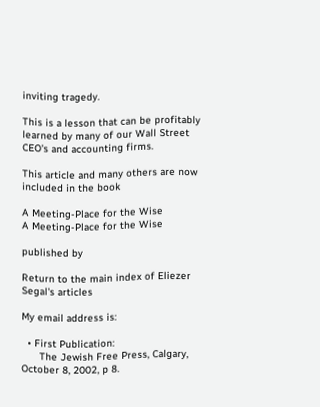inviting tragedy.

This is a lesson that can be profitably learned by many of our Wall Street CEO's and accounting firms.

This article and many others are now included in the book

A Meeting-Place for the Wise
A Meeting-Place for the Wise

published by

Return to the main index of Eliezer Segal's articles

My email address is:

  • First Publication:
      The Jewish Free Press, Calgary, October 8, 2002, p 8.